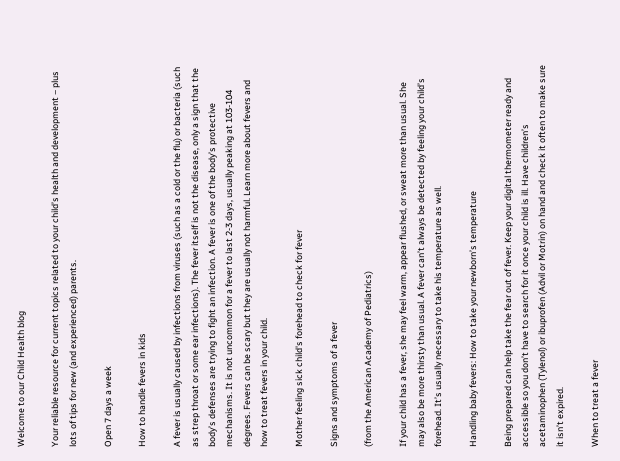Welcome to our Child Health blog

Your reliable resource for current topics related to your child’s health and development – plus lots of tips for new (and experienced) parents.

Open 7 days a week

How to handle fevers in kids

A fever is usually caused by infections from viruses (such as a cold or the flu) or bacteria (such as strep throat or some ear infections). The fever itself is not the disease, only a sign that the body’s defenses are trying to fight an infection. A fever is one of the body’s protective mechanisms. It is not uncommon for a fever to last 2-3 days, usually peaking at 103-104 degrees. Fevers can be scary but they are usually not harmful. Learn more about fevers and how to treat fevers in your child.

Mother feeling sick child's forehead to check for fever

Signs and symptoms of a fever

(from the American Academy of Pediatrics)

If your child has a fever, she may feel warm, appear flushed, or sweat more than usual. She may also be more thirsty than usual. A fever can’t always be detected by feeling your child’s forehead. It’s usually necessary to take his temperature as well.

Handling baby fevers: How to take your newborn’s temperature

Being prepared can help take the fear out of fever. Keep your digital thermometer ready and accessible so you don’t have to search for it once your child is ill. Have children’s acetaminophen (Tylenol) or ibuprofen (Advil or Motrin) on hand and check it often to make sure it isn’t expired.

When to treat a fever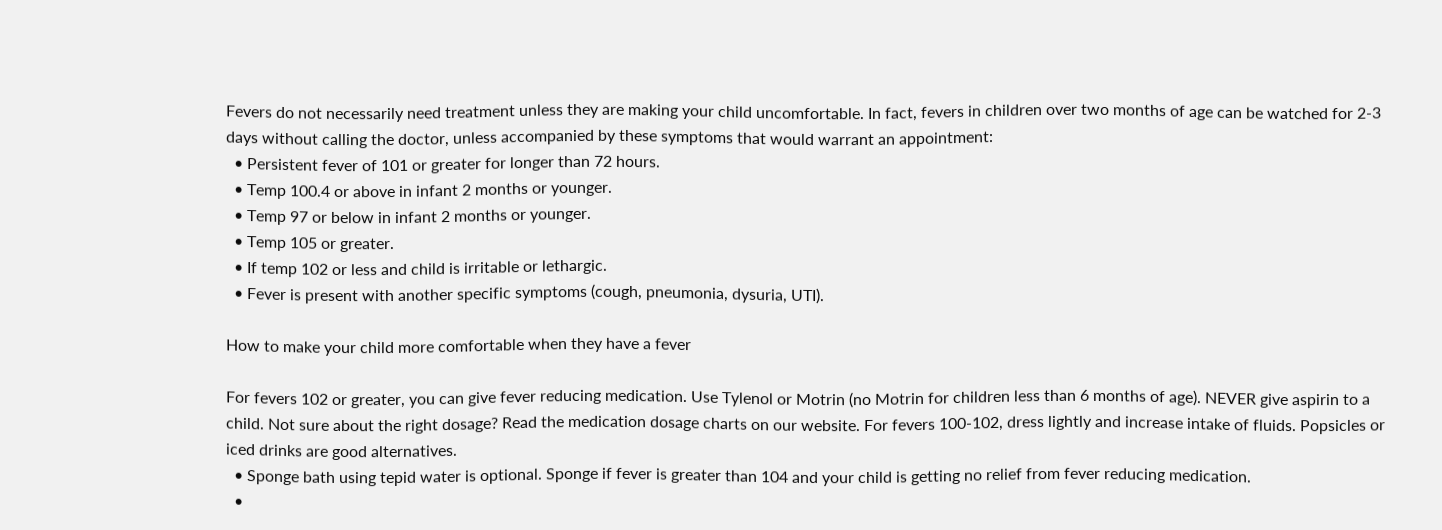Fevers do not necessarily need treatment unless they are making your child uncomfortable. In fact, fevers in children over two months of age can be watched for 2-3 days without calling the doctor, unless accompanied by these symptoms that would warrant an appointment:
  • Persistent fever of 101 or greater for longer than 72 hours.
  • Temp 100.4 or above in infant 2 months or younger.
  • Temp 97 or below in infant 2 months or younger.
  • Temp 105 or greater.
  • If temp 102 or less and child is irritable or lethargic.
  • Fever is present with another specific symptoms (cough, pneumonia, dysuria, UTI).

How to make your child more comfortable when they have a fever

For fevers 102 or greater, you can give fever reducing medication. Use Tylenol or Motrin (no Motrin for children less than 6 months of age). NEVER give aspirin to a child. Not sure about the right dosage? Read the medication dosage charts on our website. For fevers 100-102, dress lightly and increase intake of fluids. Popsicles or iced drinks are good alternatives.
  • Sponge bath using tepid water is optional. Sponge if fever is greater than 104 and your child is getting no relief from fever reducing medication.
  •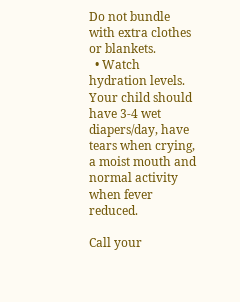Do not bundle with extra clothes or blankets.
  • Watch hydration levels. Your child should have 3-4 wet diapers/day, have tears when crying, a moist mouth and normal activity when fever reduced.

Call your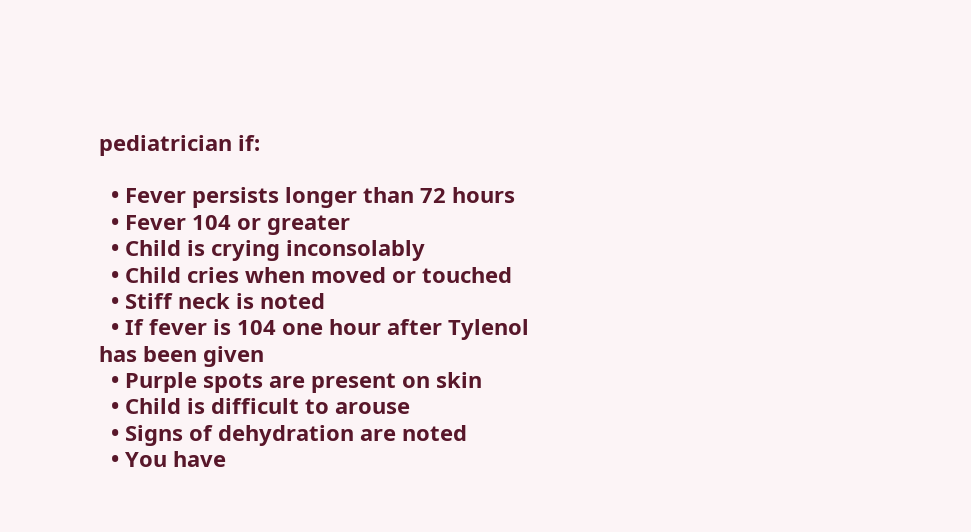pediatrician if:

  • Fever persists longer than 72 hours
  • Fever 104 or greater
  • Child is crying inconsolably
  • Child cries when moved or touched
  • Stiff neck is noted
  • If fever is 104 one hour after Tylenol has been given
  • Purple spots are present on skin
  • Child is difficult to arouse
  • Signs of dehydration are noted
  • You have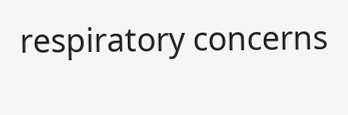respiratory concerns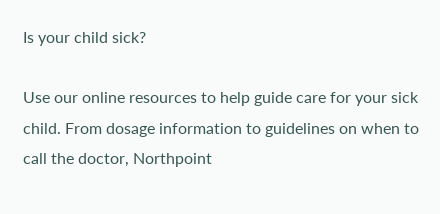Is your child sick?

Use our online resources to help guide care for your sick child. From dosage information to guidelines on when to call the doctor, Northpoint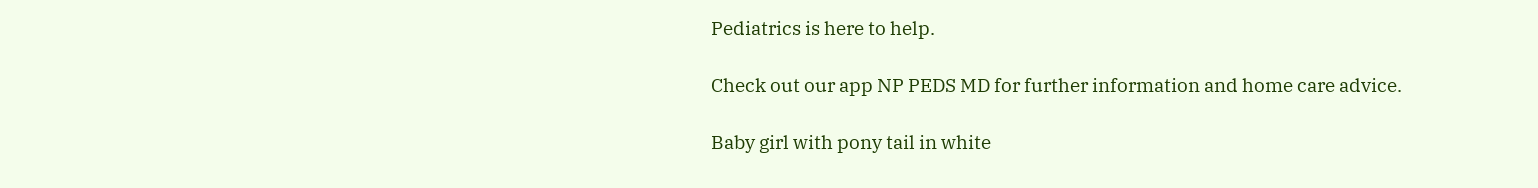Pediatrics is here to help.

Check out our app NP PEDS MD for further information and home care advice.

Baby girl with pony tail in white